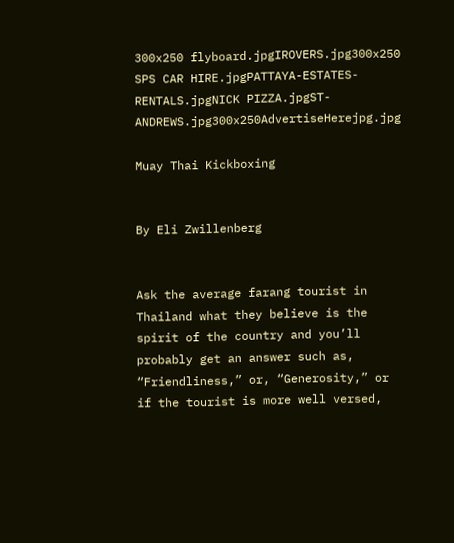300x250 flyboard.jpgIROVERS.jpg300x250 SPS CAR HIRE.jpgPATTAYA-ESTATES-RENTALS.jpgNICK PIZZA.jpgST-ANDREWS.jpg300x250AdvertiseHerejpg.jpg

Muay Thai Kickboxing


By Eli Zwillenberg


Ask the average farang tourist in Thailand what they believe is the spirit of the country and you’ll probably get an answer such as, “Friendliness,” or, “Generosity,” or if the tourist is more well versed,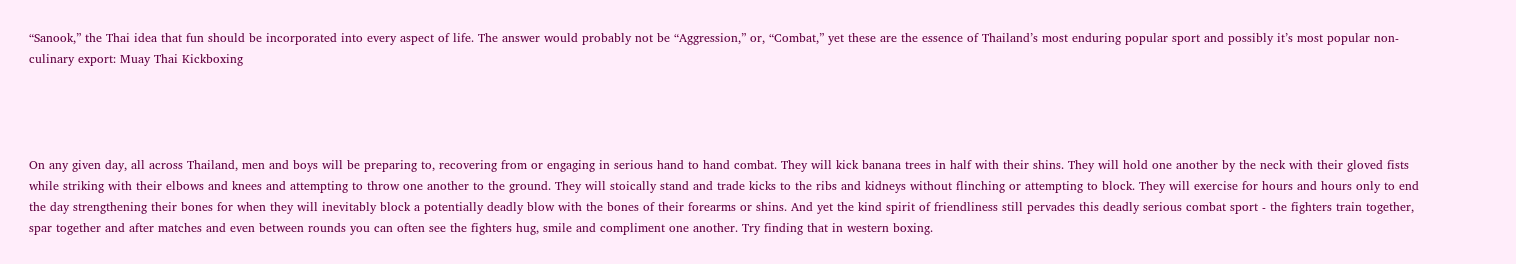“Sanook,” the Thai idea that fun should be incorporated into every aspect of life. The answer would probably not be “Aggression,” or, “Combat,” yet these are the essence of Thailand’s most enduring popular sport and possibly it’s most popular non-culinary export: Muay Thai Kickboxing




On any given day, all across Thailand, men and boys will be preparing to, recovering from or engaging in serious hand to hand combat. They will kick banana trees in half with their shins. They will hold one another by the neck with their gloved fists while striking with their elbows and knees and attempting to throw one another to the ground. They will stoically stand and trade kicks to the ribs and kidneys without flinching or attempting to block. They will exercise for hours and hours only to end the day strengthening their bones for when they will inevitably block a potentially deadly blow with the bones of their forearms or shins. And yet the kind spirit of friendliness still pervades this deadly serious combat sport - the fighters train together, spar together and after matches and even between rounds you can often see the fighters hug, smile and compliment one another. Try finding that in western boxing.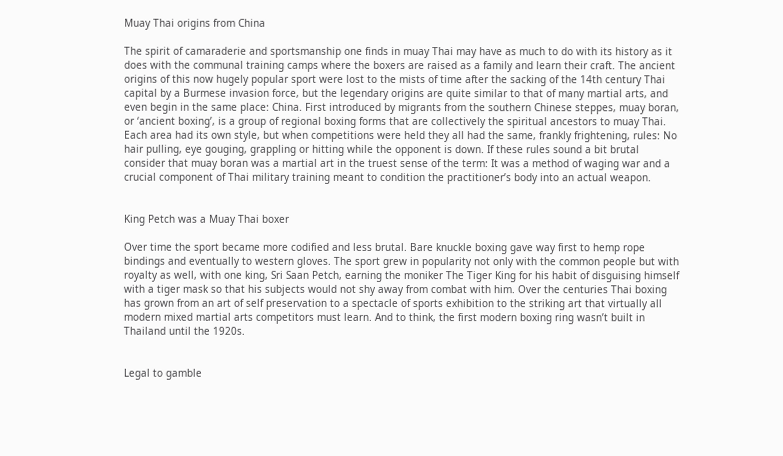Muay Thai origins from China

The spirit of camaraderie and sportsmanship one finds in muay Thai may have as much to do with its history as it does with the communal training camps where the boxers are raised as a family and learn their craft. The ancient origins of this now hugely popular sport were lost to the mists of time after the sacking of the 14th century Thai capital by a Burmese invasion force, but the legendary origins are quite similar to that of many martial arts, and even begin in the same place: China. First introduced by migrants from the southern Chinese steppes, muay boran, or ‘ancient boxing’, is a group of regional boxing forms that are collectively the spiritual ancestors to muay Thai. Each area had its own style, but when competitions were held they all had the same, frankly frightening, rules: No hair pulling, eye gouging, grappling or hitting while the opponent is down. If these rules sound a bit brutal consider that muay boran was a martial art in the truest sense of the term: It was a method of waging war and a crucial component of Thai military training meant to condition the practitioner’s body into an actual weapon.


King Petch was a Muay Thai boxer

Over time the sport became more codified and less brutal. Bare knuckle boxing gave way first to hemp rope bindings and eventually to western gloves. The sport grew in popularity not only with the common people but with royalty as well, with one king, Sri Saan Petch, earning the moniker The Tiger King for his habit of disguising himself with a tiger mask so that his subjects would not shy away from combat with him. Over the centuries Thai boxing has grown from an art of self preservation to a spectacle of sports exhibition to the striking art that virtually all modern mixed martial arts competitors must learn. And to think, the first modern boxing ring wasn’t built in Thailand until the 1920s.


Legal to gamble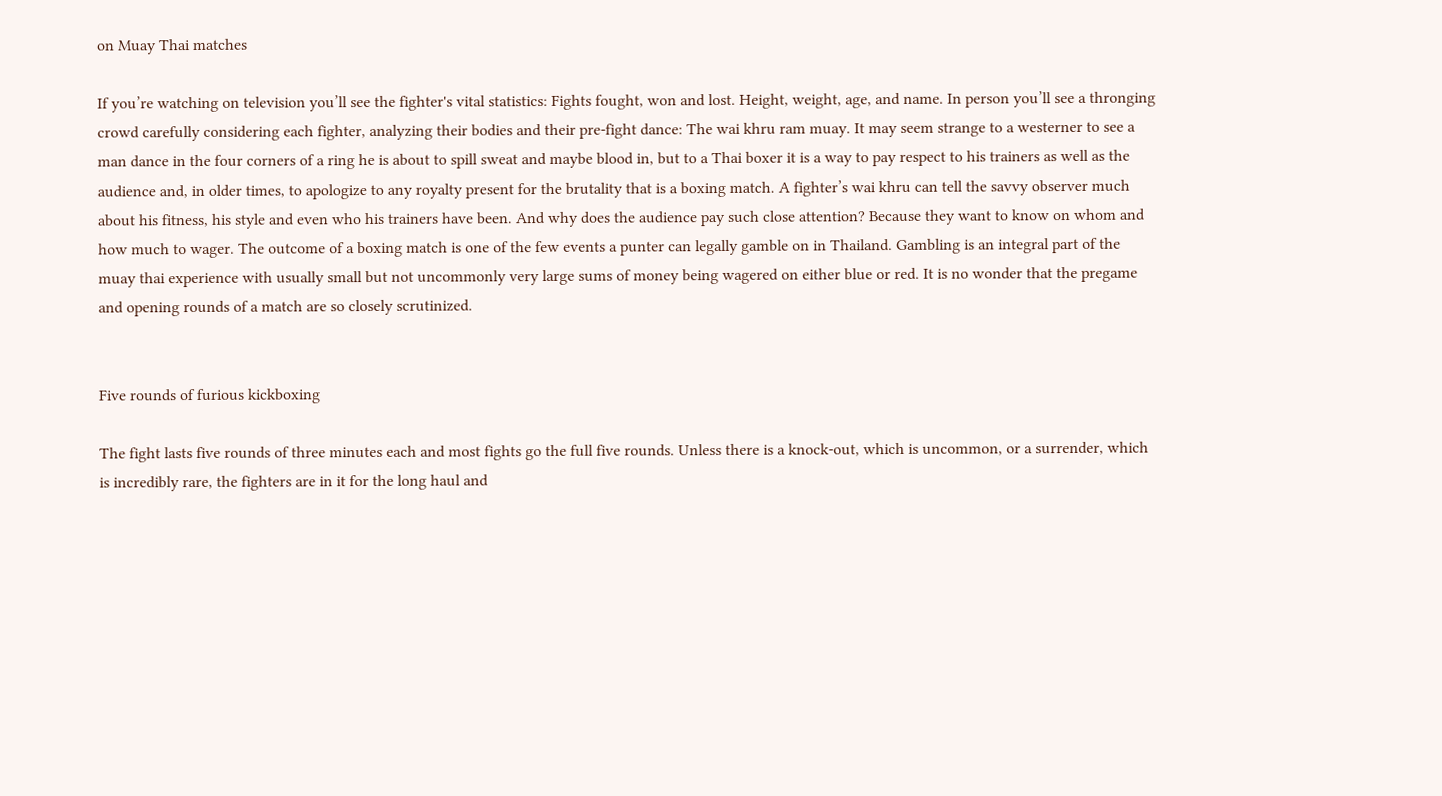on Muay Thai matches

If you’re watching on television you’ll see the fighter's vital statistics: Fights fought, won and lost. Height, weight, age, and name. In person you’ll see a thronging crowd carefully considering each fighter, analyzing their bodies and their pre-fight dance: The wai khru ram muay. It may seem strange to a westerner to see a man dance in the four corners of a ring he is about to spill sweat and maybe blood in, but to a Thai boxer it is a way to pay respect to his trainers as well as the audience and, in older times, to apologize to any royalty present for the brutality that is a boxing match. A fighter’s wai khru can tell the savvy observer much about his fitness, his style and even who his trainers have been. And why does the audience pay such close attention? Because they want to know on whom and how much to wager. The outcome of a boxing match is one of the few events a punter can legally gamble on in Thailand. Gambling is an integral part of the muay thai experience with usually small but not uncommonly very large sums of money being wagered on either blue or red. It is no wonder that the pregame and opening rounds of a match are so closely scrutinized.


Five rounds of furious kickboxing

The fight lasts five rounds of three minutes each and most fights go the full five rounds. Unless there is a knock-out, which is uncommon, or a surrender, which is incredibly rare, the fighters are in it for the long haul and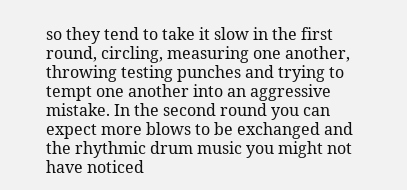so they tend to take it slow in the first round, circling, measuring one another, throwing testing punches and trying to tempt one another into an aggressive mistake. In the second round you can expect more blows to be exchanged and the rhythmic drum music you might not have noticed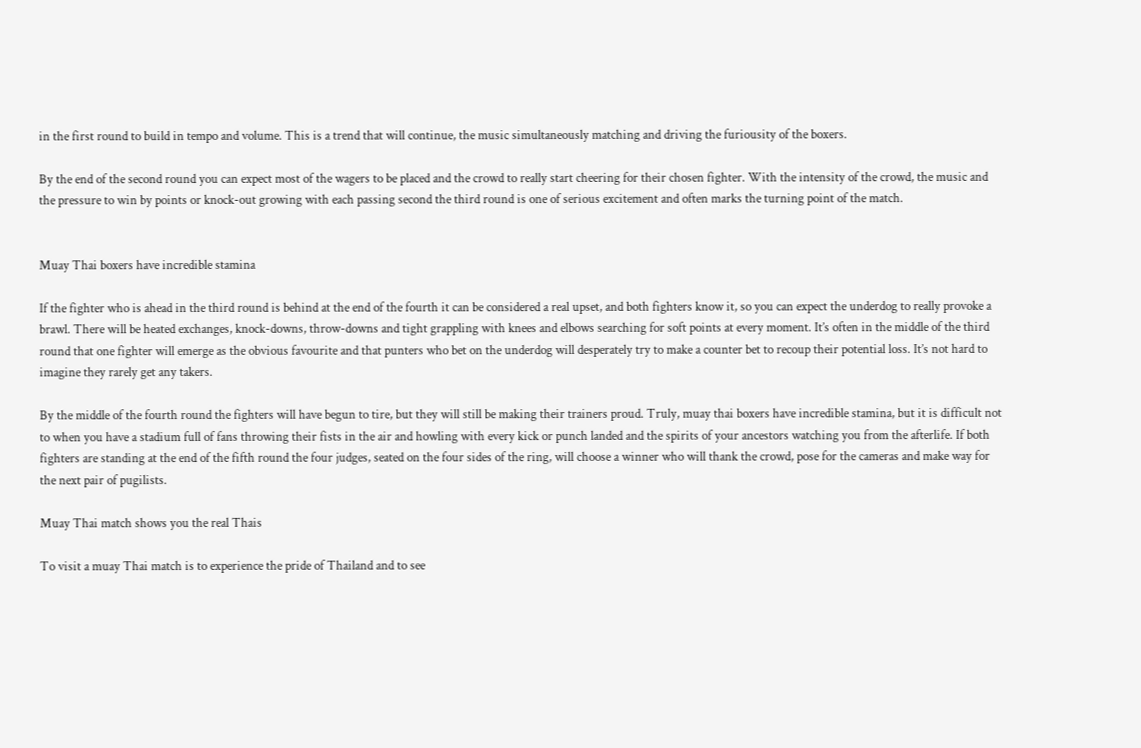in the first round to build in tempo and volume. This is a trend that will continue, the music simultaneously matching and driving the furiousity of the boxers.

By the end of the second round you can expect most of the wagers to be placed and the crowd to really start cheering for their chosen fighter. With the intensity of the crowd, the music and the pressure to win by points or knock-out growing with each passing second the third round is one of serious excitement and often marks the turning point of the match.


Muay Thai boxers have incredible stamina

If the fighter who is ahead in the third round is behind at the end of the fourth it can be considered a real upset, and both fighters know it, so you can expect the underdog to really provoke a brawl. There will be heated exchanges, knock-downs, throw-downs and tight grappling with knees and elbows searching for soft points at every moment. It’s often in the middle of the third round that one fighter will emerge as the obvious favourite and that punters who bet on the underdog will desperately try to make a counter bet to recoup their potential loss. It’s not hard to imagine they rarely get any takers.

By the middle of the fourth round the fighters will have begun to tire, but they will still be making their trainers proud. Truly, muay thai boxers have incredible stamina, but it is difficult not to when you have a stadium full of fans throwing their fists in the air and howling with every kick or punch landed and the spirits of your ancestors watching you from the afterlife. If both fighters are standing at the end of the fifth round the four judges, seated on the four sides of the ring, will choose a winner who will thank the crowd, pose for the cameras and make way for the next pair of pugilists.

Muay Thai match shows you the real Thais

To visit a muay Thai match is to experience the pride of Thailand and to see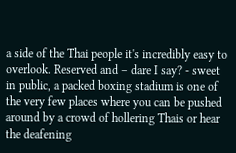a side of the Thai people it's incredibly easy to overlook. Reserved and – dare I say? - sweet in public, a packed boxing stadium is one of the very few places where you can be pushed around by a crowd of hollering Thais or hear the deafening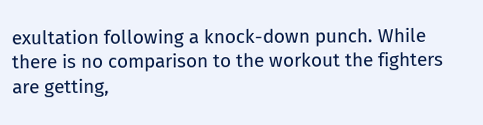exultation following a knock-down punch. While there is no comparison to the workout the fighters are getting,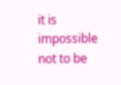it is impossible not to be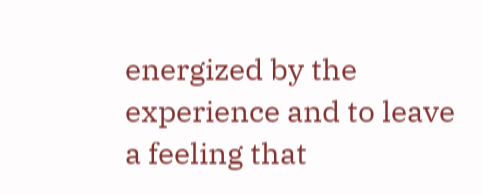energized by the experience and to leave a feeling that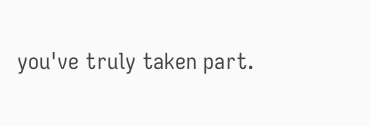you've truly taken part.